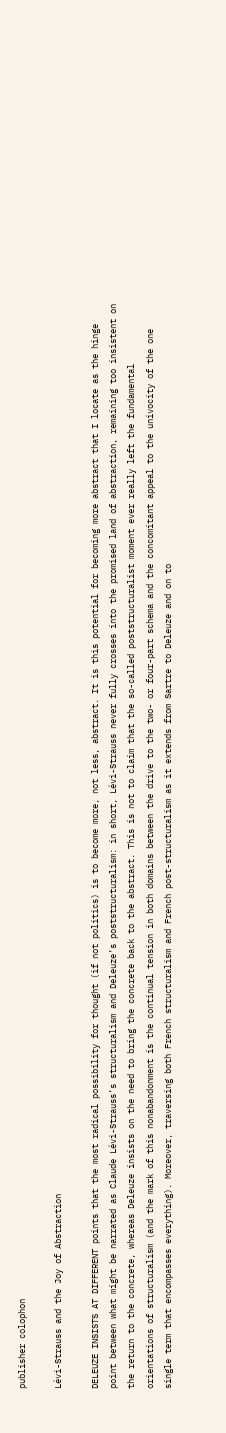publisher colophon

Lévi-Strauss and the Joy of Abstraction

DELEUZE INSISTS AT DIFFERENT points that the most radical possibility for thought (if not politics) is to become more, not less, abstract. It is this potential for becoming more abstract that I locate as the hinge point between what might be narrated as Claude Lévi-Strauss’s structuralism and Deleuze’s poststructuralism: in short, Lévi-Strauss never fully crosses into the promised land of abstraction, remaining too insistent on the return to the concrete, whereas Deleuze insists on the need to bring the concrete back to the abstract. This is not to claim that the so-called poststructuralist moment ever really left the fundamental orientations of structuralism (and the mark of this nonabandonment is the continual tension in both domains between the drive to the two- or four-part schema and the concomitant appeal to the univocity of the one single term that encompasses everything). Moreover, traversing both French structuralism and French post-structuralism as it extends from Sartre to Deleuze and on to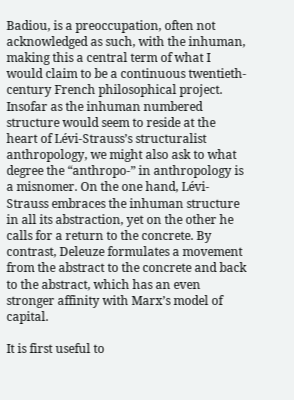Badiou, is a preoccupation, often not acknowledged as such, with the inhuman, making this a central term of what I would claim to be a continuous twentieth-century French philosophical project. Insofar as the inhuman numbered structure would seem to reside at the heart of Lévi-Strauss’s structuralist anthropology, we might also ask to what degree the “anthropo-” in anthropology is a misnomer. On the one hand, Lévi-Strauss embraces the inhuman structure in all its abstraction, yet on the other he calls for a return to the concrete. By contrast, Deleuze formulates a movement from the abstract to the concrete and back to the abstract, which has an even stronger affinity with Marx’s model of capital.

It is first useful to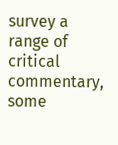survey a range of critical commentary, some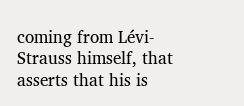coming from Lévi-Strauss himself, that asserts that his is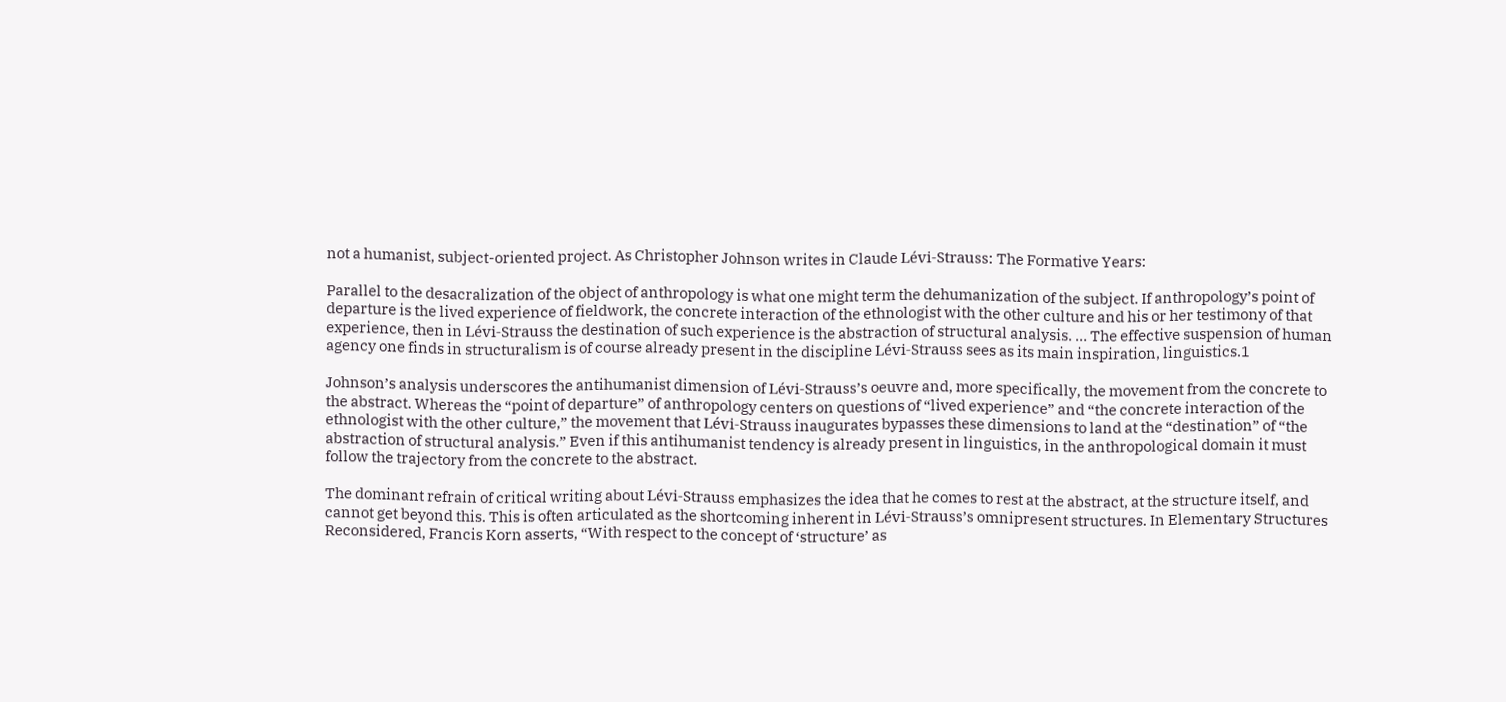not a humanist, subject-oriented project. As Christopher Johnson writes in Claude Lévi-Strauss: The Formative Years:

Parallel to the desacralization of the object of anthropology is what one might term the dehumanization of the subject. If anthropology’s point of departure is the lived experience of fieldwork, the concrete interaction of the ethnologist with the other culture and his or her testimony of that experience, then in Lévi-Strauss the destination of such experience is the abstraction of structural analysis. … The effective suspension of human agency one finds in structuralism is of course already present in the discipline Lévi-Strauss sees as its main inspiration, linguistics.1

Johnson’s analysis underscores the antihumanist dimension of Lévi-Strauss’s oeuvre and, more specifically, the movement from the concrete to the abstract. Whereas the “point of departure” of anthropology centers on questions of “lived experience” and “the concrete interaction of the ethnologist with the other culture,” the movement that Lévi-Strauss inaugurates bypasses these dimensions to land at the “destination” of “the abstraction of structural analysis.” Even if this antihumanist tendency is already present in linguistics, in the anthropological domain it must follow the trajectory from the concrete to the abstract.

The dominant refrain of critical writing about Lévi-Strauss emphasizes the idea that he comes to rest at the abstract, at the structure itself, and cannot get beyond this. This is often articulated as the shortcoming inherent in Lévi-Strauss’s omnipresent structures. In Elementary Structures Reconsidered, Francis Korn asserts, “With respect to the concept of ‘structure’ as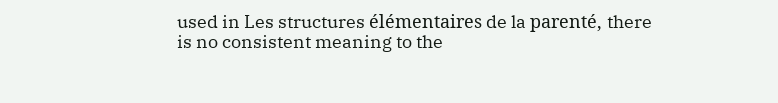used in Les structures élémentaires de la parenté, there is no consistent meaning to the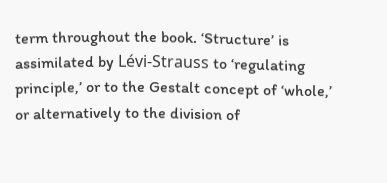term throughout the book. ‘Structure’ is assimilated by Lévi-Strauss to ‘regulating principle,’ or to the Gestalt concept of ‘whole,’ or alternatively to the division of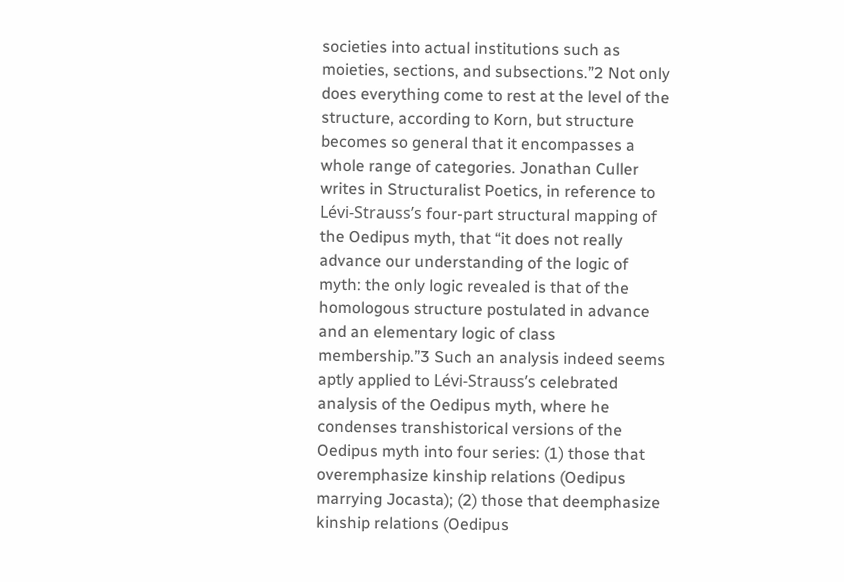societies into actual institutions such as moieties, sections, and subsections.”2 Not only does everything come to rest at the level of the structure, according to Korn, but structure becomes so general that it encompasses a whole range of categories. Jonathan Culler writes in Structuralist Poetics, in reference to Lévi-Strauss’s four-part structural mapping of the Oedipus myth, that “it does not really advance our understanding of the logic of myth: the only logic revealed is that of the homologous structure postulated in advance and an elementary logic of class membership.”3 Such an analysis indeed seems aptly applied to Lévi-Strauss’s celebrated analysis of the Oedipus myth, where he condenses transhistorical versions of the Oedipus myth into four series: (1) those that overemphasize kinship relations (Oedipus marrying Jocasta); (2) those that deemphasize kinship relations (Oedipus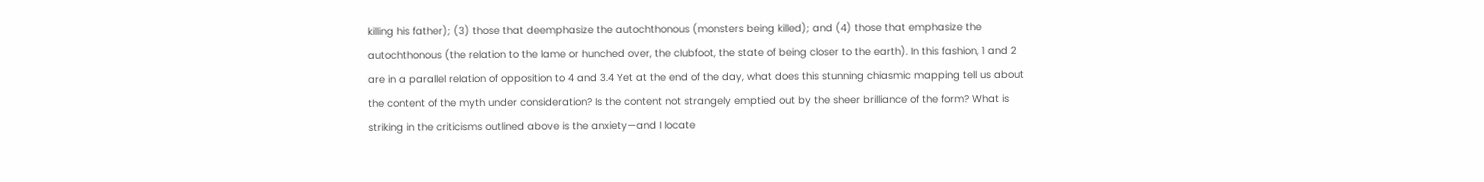killing his father); (3) those that deemphasize the autochthonous (monsters being killed); and (4) those that emphasize the autochthonous (the relation to the lame or hunched over, the clubfoot, the state of being closer to the earth). In this fashion, 1 and 2 are in a parallel relation of opposition to 4 and 3.4 Yet at the end of the day, what does this stunning chiasmic mapping tell us about the content of the myth under consideration? Is the content not strangely emptied out by the sheer brilliance of the form? What is striking in the criticisms outlined above is the anxiety—and I locate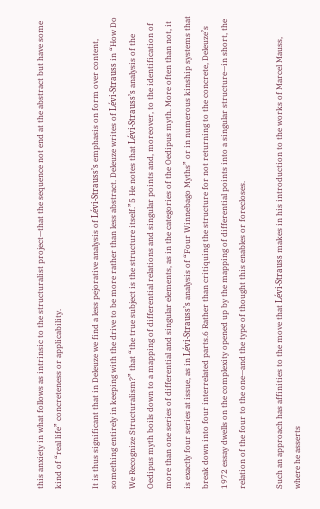this anxiety in what follows as intrinsic to the structuralist project—that the sequence not end at the abstract but have some kind of “real life” concreteness or applicability.

It is thus significant that in Deleuze we find a less pejorative analysis of Lévi-Strauss’s emphasis on form over content, something entirely in keeping with the drive to be more rather than less abstract. Deleuze writes of Lévi-Strauss in “How Do We Recognize Structuralism?” that “the true subject is the structure itself.”5 He notes that Lévi-Strauss’s analysis of the Oedipus myth boils down to a mapping of differential relations and singular points and, moreover, to the identification of more than one series of differential and singular elements, as in the categories of the Oedipus myth. More often than not, it is exactly four series at issue, as in Lévi-Strauss’s analysis of “Four Winnebago Myths” or in numerous kinship systems that break down into four interrelated parts.6 Rather than critiquing the structure for not returning to the concrete, Deleuze’s 1972 essay dwells on the complexity opened up by the mapping of differential points into a singular structure—in short, the relation of the four to the one—and the type of thought this enables or forecloses.

Such an approach has affinities to the move that Lévi-Strauss makes in his introduction to the works of Marcel Mauss, where he asserts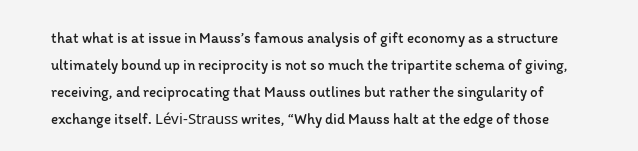that what is at issue in Mauss’s famous analysis of gift economy as a structure ultimately bound up in reciprocity is not so much the tripartite schema of giving, receiving, and reciprocating that Mauss outlines but rather the singularity of exchange itself. Lévi-Strauss writes, “Why did Mauss halt at the edge of those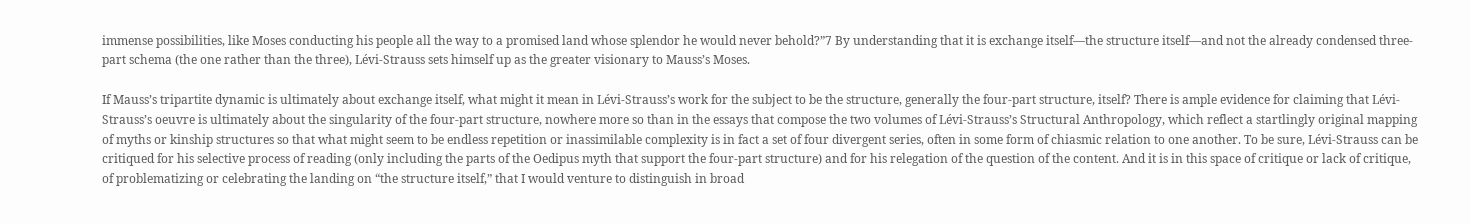immense possibilities, like Moses conducting his people all the way to a promised land whose splendor he would never behold?”7 By understanding that it is exchange itself—the structure itself—and not the already condensed three-part schema (the one rather than the three), Lévi-Strauss sets himself up as the greater visionary to Mauss’s Moses.

If Mauss’s tripartite dynamic is ultimately about exchange itself, what might it mean in Lévi-Strauss’s work for the subject to be the structure, generally the four-part structure, itself? There is ample evidence for claiming that Lévi-Strauss’s oeuvre is ultimately about the singularity of the four-part structure, nowhere more so than in the essays that compose the two volumes of Lévi-Strauss’s Structural Anthropology, which reflect a startlingly original mapping of myths or kinship structures so that what might seem to be endless repetition or inassimilable complexity is in fact a set of four divergent series, often in some form of chiasmic relation to one another. To be sure, Lévi-Strauss can be critiqued for his selective process of reading (only including the parts of the Oedipus myth that support the four-part structure) and for his relegation of the question of the content. And it is in this space of critique or lack of critique, of problematizing or celebrating the landing on “the structure itself,” that I would venture to distinguish in broad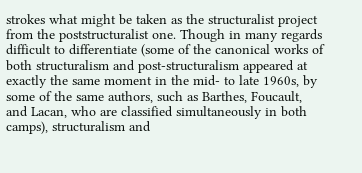strokes what might be taken as the structuralist project from the poststructuralist one. Though in many regards difficult to differentiate (some of the canonical works of both structuralism and post-structuralism appeared at exactly the same moment in the mid- to late 1960s, by some of the same authors, such as Barthes, Foucault, and Lacan, who are classified simultaneously in both camps), structuralism and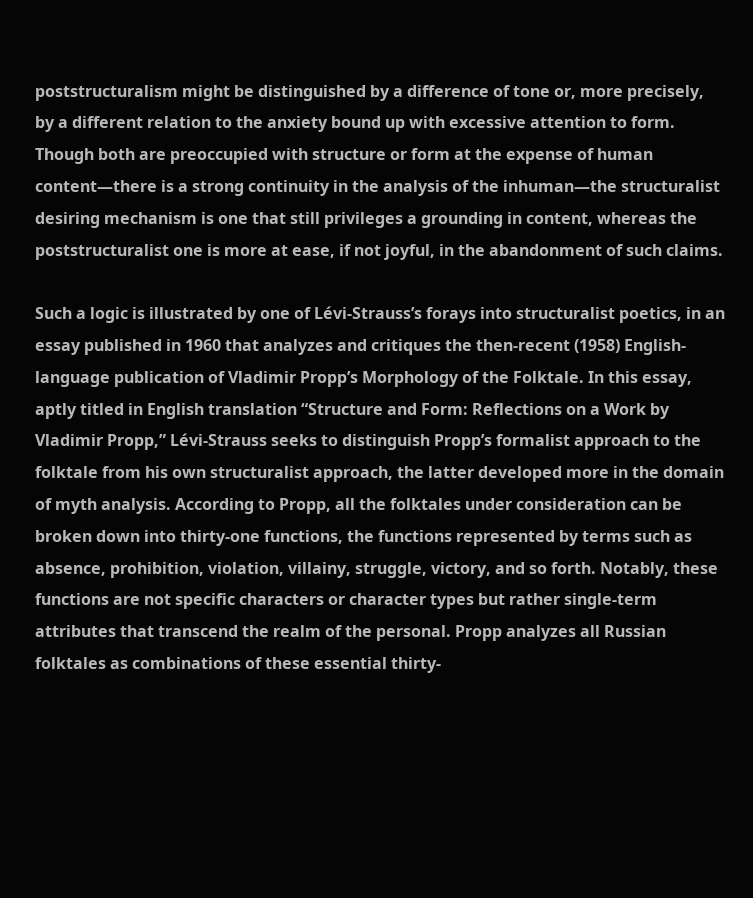poststructuralism might be distinguished by a difference of tone or, more precisely, by a different relation to the anxiety bound up with excessive attention to form. Though both are preoccupied with structure or form at the expense of human content—there is a strong continuity in the analysis of the inhuman—the structuralist desiring mechanism is one that still privileges a grounding in content, whereas the poststructuralist one is more at ease, if not joyful, in the abandonment of such claims.

Such a logic is illustrated by one of Lévi-Strauss’s forays into structuralist poetics, in an essay published in 1960 that analyzes and critiques the then-recent (1958) English-language publication of Vladimir Propp’s Morphology of the Folktale. In this essay, aptly titled in English translation “Structure and Form: Reflections on a Work by Vladimir Propp,” Lévi-Strauss seeks to distinguish Propp’s formalist approach to the folktale from his own structuralist approach, the latter developed more in the domain of myth analysis. According to Propp, all the folktales under consideration can be broken down into thirty-one functions, the functions represented by terms such as absence, prohibition, violation, villainy, struggle, victory, and so forth. Notably, these functions are not specific characters or character types but rather single-term attributes that transcend the realm of the personal. Propp analyzes all Russian folktales as combinations of these essential thirty-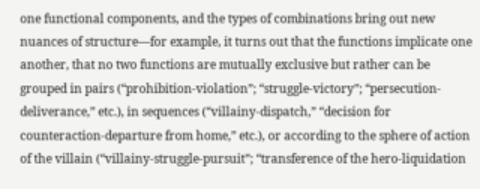one functional components, and the types of combinations bring out new nuances of structure—for example, it turns out that the functions implicate one another, that no two functions are mutually exclusive but rather can be grouped in pairs (“prohibition-violation”; “struggle-victory”; “persecution-deliverance,” etc.), in sequences (“villainy-dispatch,” “decision for counteraction-departure from home,” etc.), or according to the sphere of action of the villain (“villainy-struggle-pursuit”; “transference of the hero-liquidation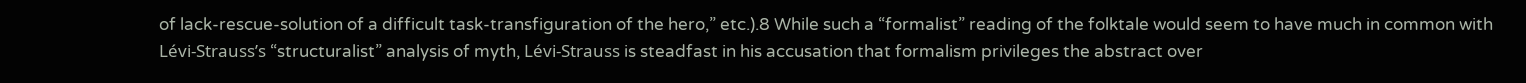of lack-rescue-solution of a difficult task-transfiguration of the hero,” etc.).8 While such a “formalist” reading of the folktale would seem to have much in common with Lévi-Strauss’s “structuralist” analysis of myth, Lévi-Strauss is steadfast in his accusation that formalism privileges the abstract over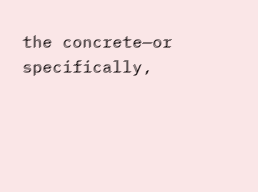the concrete—or specifically,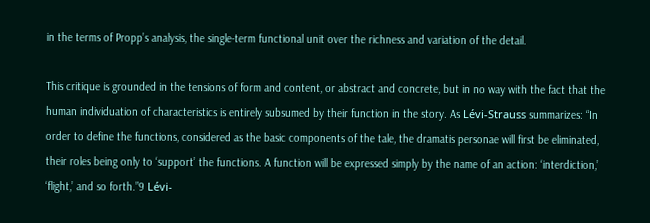in the terms of Propp’s analysis, the single-term functional unit over the richness and variation of the detail.

This critique is grounded in the tensions of form and content, or abstract and concrete, but in no way with the fact that the human individuation of characteristics is entirely subsumed by their function in the story. As Lévi-Strauss summarizes: “In order to define the functions, considered as the basic components of the tale, the dramatis personae will first be eliminated, their roles being only to ‘support’ the functions. A function will be expressed simply by the name of an action: ‘interdiction,’ ‘flight,’ and so forth.”9 Lévi-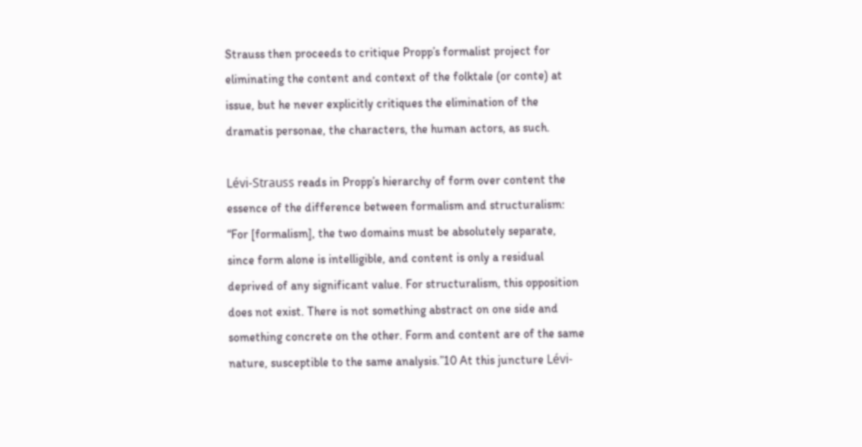Strauss then proceeds to critique Propp’s formalist project for eliminating the content and context of the folktale (or conte) at issue, but he never explicitly critiques the elimination of the dramatis personae, the characters, the human actors, as such.

Lévi-Strauss reads in Propp’s hierarchy of form over content the essence of the difference between formalism and structuralism: “For [formalism], the two domains must be absolutely separate, since form alone is intelligible, and content is only a residual deprived of any significant value. For structuralism, this opposition does not exist. There is not something abstract on one side and something concrete on the other. Form and content are of the same nature, susceptible to the same analysis.”10 At this juncture Lévi-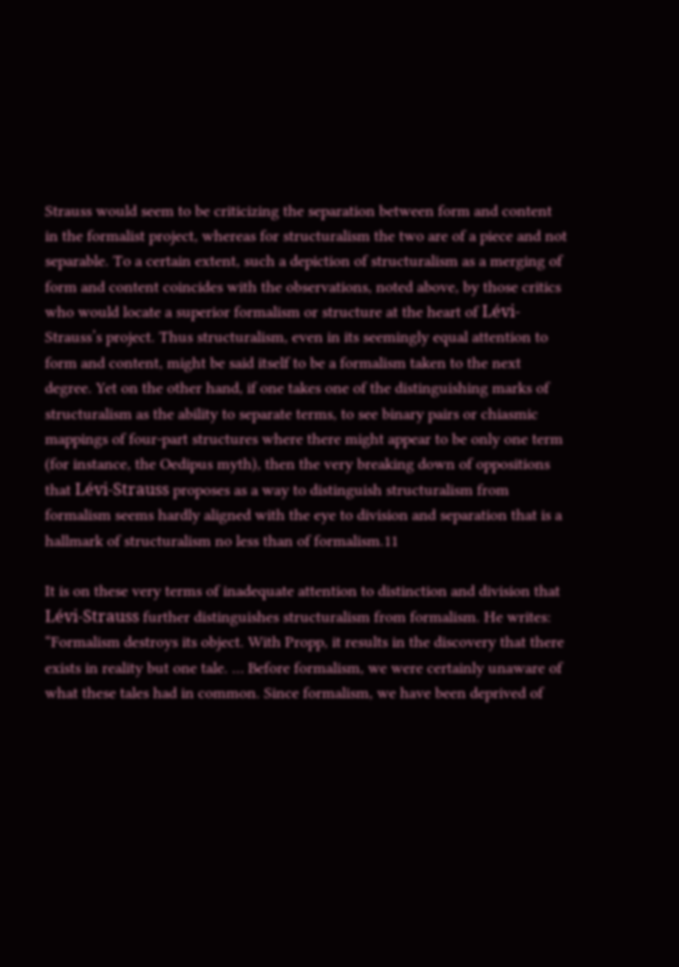Strauss would seem to be criticizing the separation between form and content in the formalist project, whereas for structuralism the two are of a piece and not separable. To a certain extent, such a depiction of structuralism as a merging of form and content coincides with the observations, noted above, by those critics who would locate a superior formalism or structure at the heart of Lévi-Strauss’s project. Thus structuralism, even in its seemingly equal attention to form and content, might be said itself to be a formalism taken to the next degree. Yet on the other hand, if one takes one of the distinguishing marks of structuralism as the ability to separate terms, to see binary pairs or chiasmic mappings of four-part structures where there might appear to be only one term (for instance, the Oedipus myth), then the very breaking down of oppositions that Lévi-Strauss proposes as a way to distinguish structuralism from formalism seems hardly aligned with the eye to division and separation that is a hallmark of structuralism no less than of formalism.11

It is on these very terms of inadequate attention to distinction and division that Lévi-Strauss further distinguishes structuralism from formalism. He writes: “Formalism destroys its object. With Propp, it results in the discovery that there exists in reality but one tale. … Before formalism, we were certainly unaware of what these tales had in common. Since formalism, we have been deprived of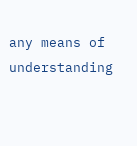any means of understanding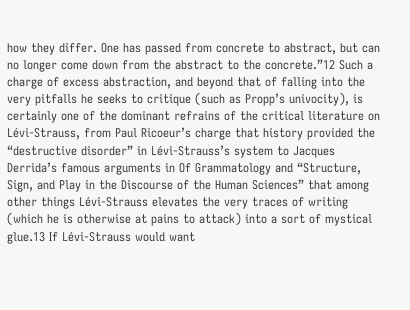how they differ. One has passed from concrete to abstract, but can no longer come down from the abstract to the concrete.”12 Such a charge of excess abstraction, and beyond that of falling into the very pitfalls he seeks to critique (such as Propp’s univocity), is certainly one of the dominant refrains of the critical literature on Lévi-Strauss, from Paul Ricoeur’s charge that history provided the “destructive disorder” in Lévi-Strauss’s system to Jacques Derrida’s famous arguments in Of Grammatology and “Structure, Sign, and Play in the Discourse of the Human Sciences” that among other things Lévi-Strauss elevates the very traces of writing (which he is otherwise at pains to attack) into a sort of mystical glue.13 If Lévi-Strauss would want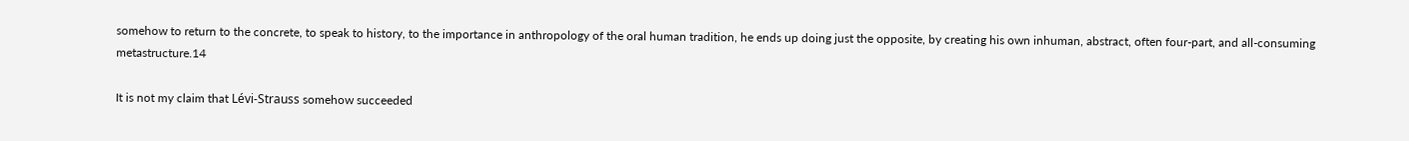somehow to return to the concrete, to speak to history, to the importance in anthropology of the oral human tradition, he ends up doing just the opposite, by creating his own inhuman, abstract, often four-part, and all-consuming metastructure.14

It is not my claim that Lévi-Strauss somehow succeeded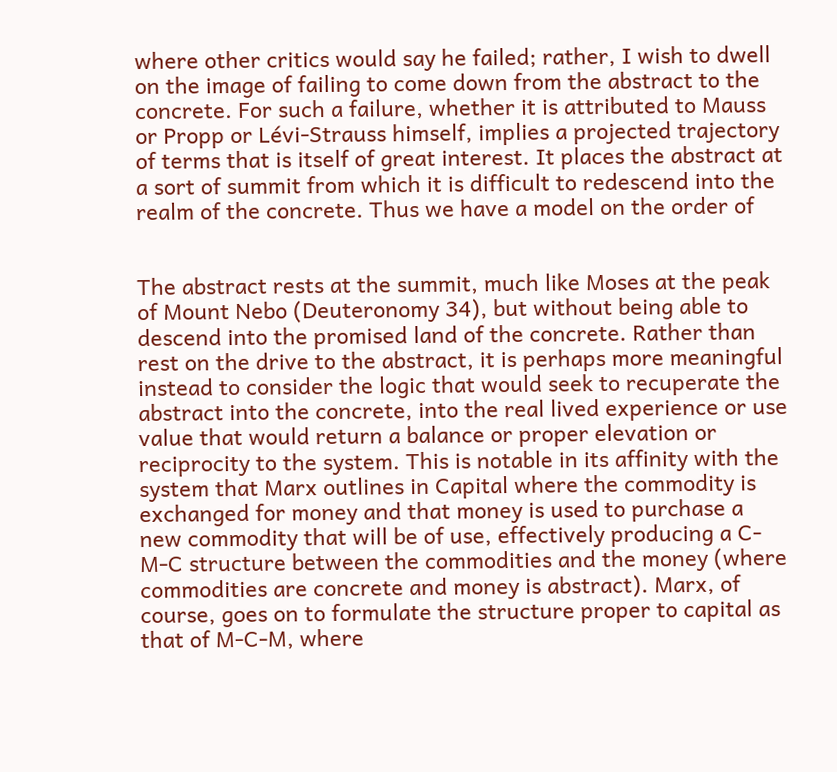where other critics would say he failed; rather, I wish to dwell on the image of failing to come down from the abstract to the concrete. For such a failure, whether it is attributed to Mauss or Propp or Lévi-Strauss himself, implies a projected trajectory of terms that is itself of great interest. It places the abstract at a sort of summit from which it is difficult to redescend into the realm of the concrete. Thus we have a model on the order of


The abstract rests at the summit, much like Moses at the peak of Mount Nebo (Deuteronomy 34), but without being able to descend into the promised land of the concrete. Rather than rest on the drive to the abstract, it is perhaps more meaningful instead to consider the logic that would seek to recuperate the abstract into the concrete, into the real lived experience or use value that would return a balance or proper elevation or reciprocity to the system. This is notable in its affinity with the system that Marx outlines in Capital where the commodity is exchanged for money and that money is used to purchase a new commodity that will be of use, effectively producing a C-M-C structure between the commodities and the money (where commodities are concrete and money is abstract). Marx, of course, goes on to formulate the structure proper to capital as that of M-C-M, where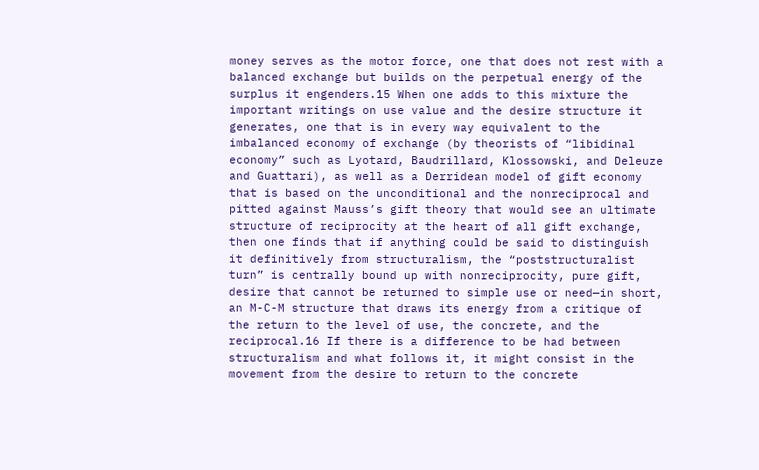money serves as the motor force, one that does not rest with a balanced exchange but builds on the perpetual energy of the surplus it engenders.15 When one adds to this mixture the important writings on use value and the desire structure it generates, one that is in every way equivalent to the imbalanced economy of exchange (by theorists of “libidinal economy” such as Lyotard, Baudrillard, Klossowski, and Deleuze and Guattari), as well as a Derridean model of gift economy that is based on the unconditional and the nonreciprocal and pitted against Mauss’s gift theory that would see an ultimate structure of reciprocity at the heart of all gift exchange, then one finds that if anything could be said to distinguish it definitively from structuralism, the “poststructuralist turn” is centrally bound up with nonreciprocity, pure gift, desire that cannot be returned to simple use or need—in short, an M-C-M structure that draws its energy from a critique of the return to the level of use, the concrete, and the reciprocal.16 If there is a difference to be had between structuralism and what follows it, it might consist in the movement from the desire to return to the concrete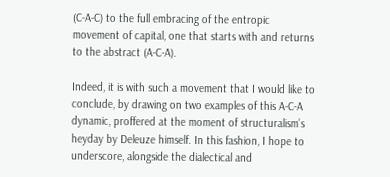(C-A-C) to the full embracing of the entropic movement of capital, one that starts with and returns to the abstract (A-C-A).

Indeed, it is with such a movement that I would like to conclude, by drawing on two examples of this A-C-A dynamic, proffered at the moment of structuralism’s heyday by Deleuze himself. In this fashion, I hope to underscore, alongside the dialectical and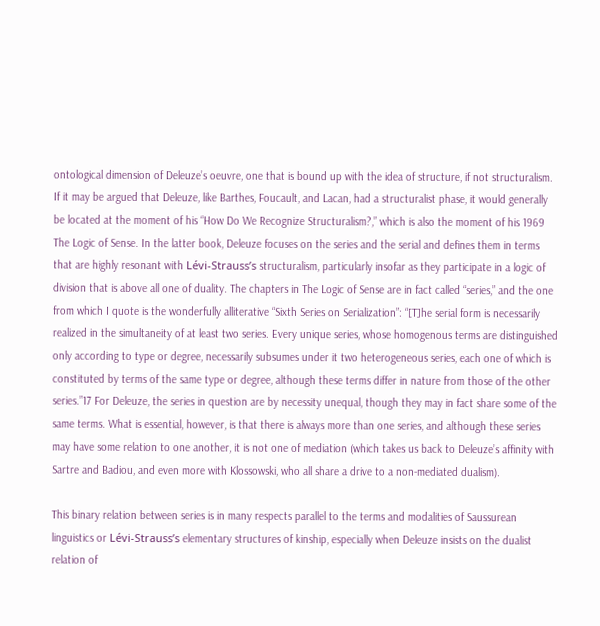ontological dimension of Deleuze’s oeuvre, one that is bound up with the idea of structure, if not structuralism. If it may be argued that Deleuze, like Barthes, Foucault, and Lacan, had a structuralist phase, it would generally be located at the moment of his “How Do We Recognize Structuralism?,” which is also the moment of his 1969 The Logic of Sense. In the latter book, Deleuze focuses on the series and the serial and defines them in terms that are highly resonant with Lévi-Strauss’s structuralism, particularly insofar as they participate in a logic of division that is above all one of duality. The chapters in The Logic of Sense are in fact called “series,” and the one from which I quote is the wonderfully alliterative “Sixth Series on Serialization”: “[T]he serial form is necessarily realized in the simultaneity of at least two series. Every unique series, whose homogenous terms are distinguished only according to type or degree, necessarily subsumes under it two heterogeneous series, each one of which is constituted by terms of the same type or degree, although these terms differ in nature from those of the other series.”17 For Deleuze, the series in question are by necessity unequal, though they may in fact share some of the same terms. What is essential, however, is that there is always more than one series, and although these series may have some relation to one another, it is not one of mediation (which takes us back to Deleuze’s affinity with Sartre and Badiou, and even more with Klossowski, who all share a drive to a non-mediated dualism).

This binary relation between series is in many respects parallel to the terms and modalities of Saussurean linguistics or Lévi-Strauss’s elementary structures of kinship, especially when Deleuze insists on the dualist relation of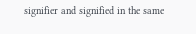signifier and signified in the same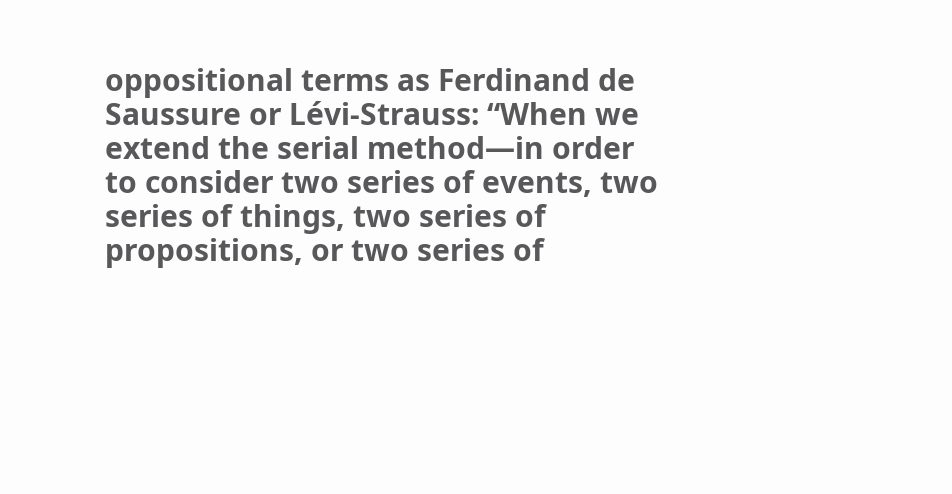oppositional terms as Ferdinand de Saussure or Lévi-Strauss: “When we extend the serial method—in order to consider two series of events, two series of things, two series of propositions, or two series of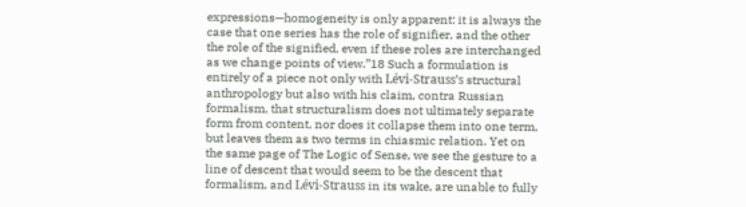expressions—homogeneity is only apparent: it is always the case that one series has the role of signifier, and the other the role of the signified, even if these roles are interchanged as we change points of view.”18 Such a formulation is entirely of a piece not only with Lévi-Strauss’s structural anthropology but also with his claim, contra Russian formalism, that structuralism does not ultimately separate form from content, nor does it collapse them into one term, but leaves them as two terms in chiasmic relation. Yet on the same page of The Logic of Sense, we see the gesture to a line of descent that would seem to be the descent that formalism, and Lévi-Strauss in its wake, are unable to fully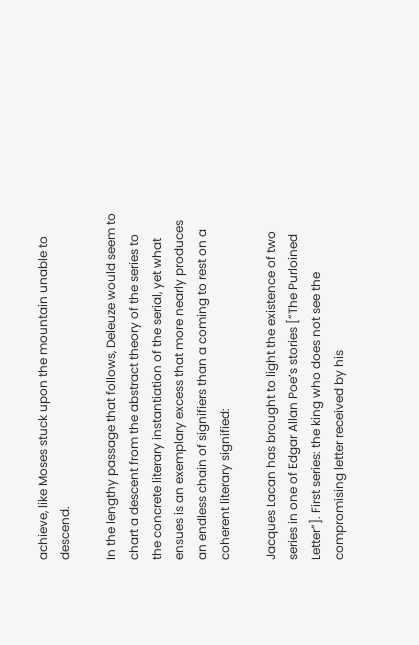achieve, like Moses stuck upon the mountain unable to descend.

In the lengthy passage that follows, Deleuze would seem to chart a descent from the abstract theory of the series to the concrete literary instantiation of the serial, yet what ensues is an exemplary excess that more nearly produces an endless chain of signifiers than a coming to rest on a coherent literary signified:

Jacques Lacan has brought to light the existence of two series in one of Edgar Allan Poe’s stories [”The Purloined Letter”]. First series: the king who does not see the compromising letter received by his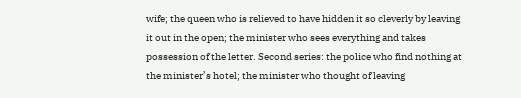wife; the queen who is relieved to have hidden it so cleverly by leaving it out in the open; the minister who sees everything and takes possession of the letter. Second series: the police who find nothing at the minister’s hotel; the minister who thought of leaving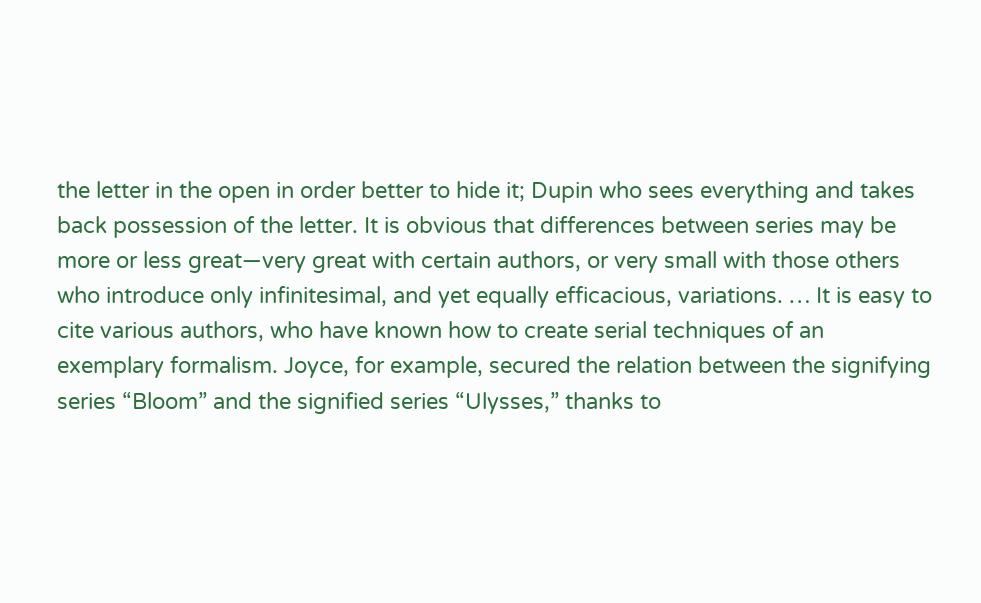the letter in the open in order better to hide it; Dupin who sees everything and takes back possession of the letter. It is obvious that differences between series may be more or less great—very great with certain authors, or very small with those others who introduce only infinitesimal, and yet equally efficacious, variations. … It is easy to cite various authors, who have known how to create serial techniques of an exemplary formalism. Joyce, for example, secured the relation between the signifying series “Bloom” and the signified series “Ulysses,” thanks to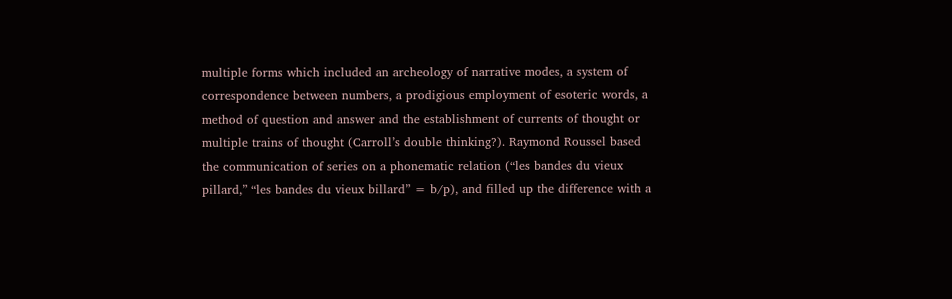multiple forms which included an archeology of narrative modes, a system of correspondence between numbers, a prodigious employment of esoteric words, a method of question and answer and the establishment of currents of thought or multiple trains of thought (Carroll’s double thinking?). Raymond Roussel based the communication of series on a phonematic relation (“les bandes du vieux pillard,” “les bandes du vieux billard” = b/p), and filled up the difference with a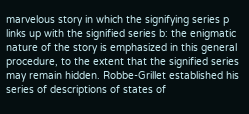marvelous story in which the signifying series p links up with the signified series b: the enigmatic nature of the story is emphasized in this general procedure, to the extent that the signified series may remain hidden. Robbe-Grillet established his series of descriptions of states of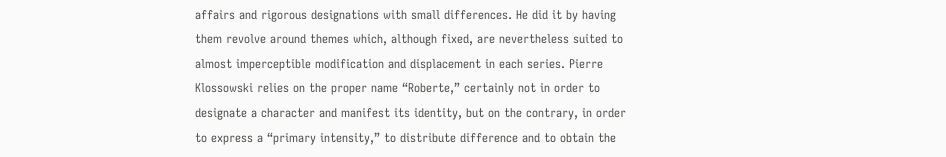affairs and rigorous designations with small differences. He did it by having them revolve around themes which, although fixed, are nevertheless suited to almost imperceptible modification and displacement in each series. Pierre Klossowski relies on the proper name “Roberte,” certainly not in order to designate a character and manifest its identity, but on the contrary, in order to express a “primary intensity,” to distribute difference and to obtain the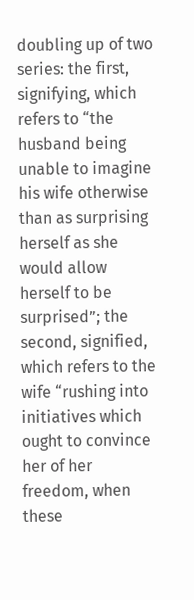doubling up of two series: the first, signifying, which refers to “the husband being unable to imagine his wife otherwise than as surprising herself as she would allow herself to be surprised”; the second, signified, which refers to the wife “rushing into initiatives which ought to convince her of her freedom, when these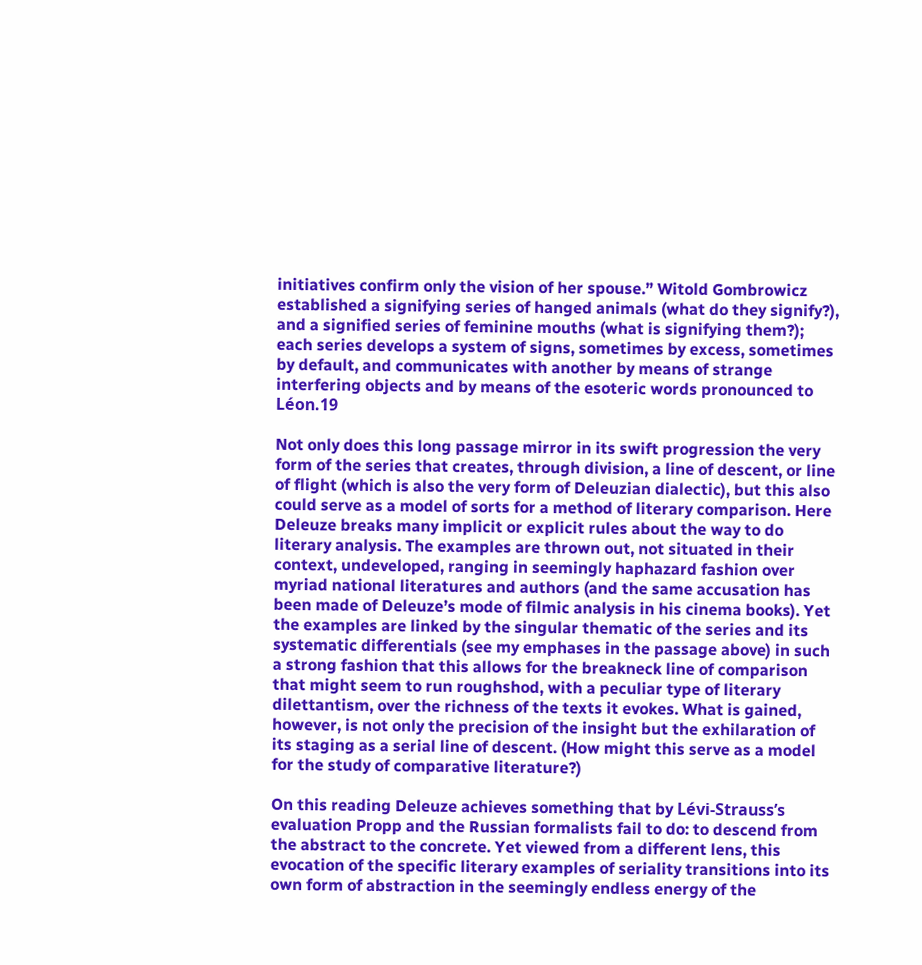initiatives confirm only the vision of her spouse.” Witold Gombrowicz established a signifying series of hanged animals (what do they signify?), and a signified series of feminine mouths (what is signifying them?); each series develops a system of signs, sometimes by excess, sometimes by default, and communicates with another by means of strange interfering objects and by means of the esoteric words pronounced to Léon.19

Not only does this long passage mirror in its swift progression the very form of the series that creates, through division, a line of descent, or line of flight (which is also the very form of Deleuzian dialectic), but this also could serve as a model of sorts for a method of literary comparison. Here Deleuze breaks many implicit or explicit rules about the way to do literary analysis. The examples are thrown out, not situated in their context, undeveloped, ranging in seemingly haphazard fashion over myriad national literatures and authors (and the same accusation has been made of Deleuze’s mode of filmic analysis in his cinema books). Yet the examples are linked by the singular thematic of the series and its systematic differentials (see my emphases in the passage above) in such a strong fashion that this allows for the breakneck line of comparison that might seem to run roughshod, with a peculiar type of literary dilettantism, over the richness of the texts it evokes. What is gained, however, is not only the precision of the insight but the exhilaration of its staging as a serial line of descent. (How might this serve as a model for the study of comparative literature?)

On this reading Deleuze achieves something that by Lévi-Strauss’s evaluation Propp and the Russian formalists fail to do: to descend from the abstract to the concrete. Yet viewed from a different lens, this evocation of the specific literary examples of seriality transitions into its own form of abstraction in the seemingly endless energy of the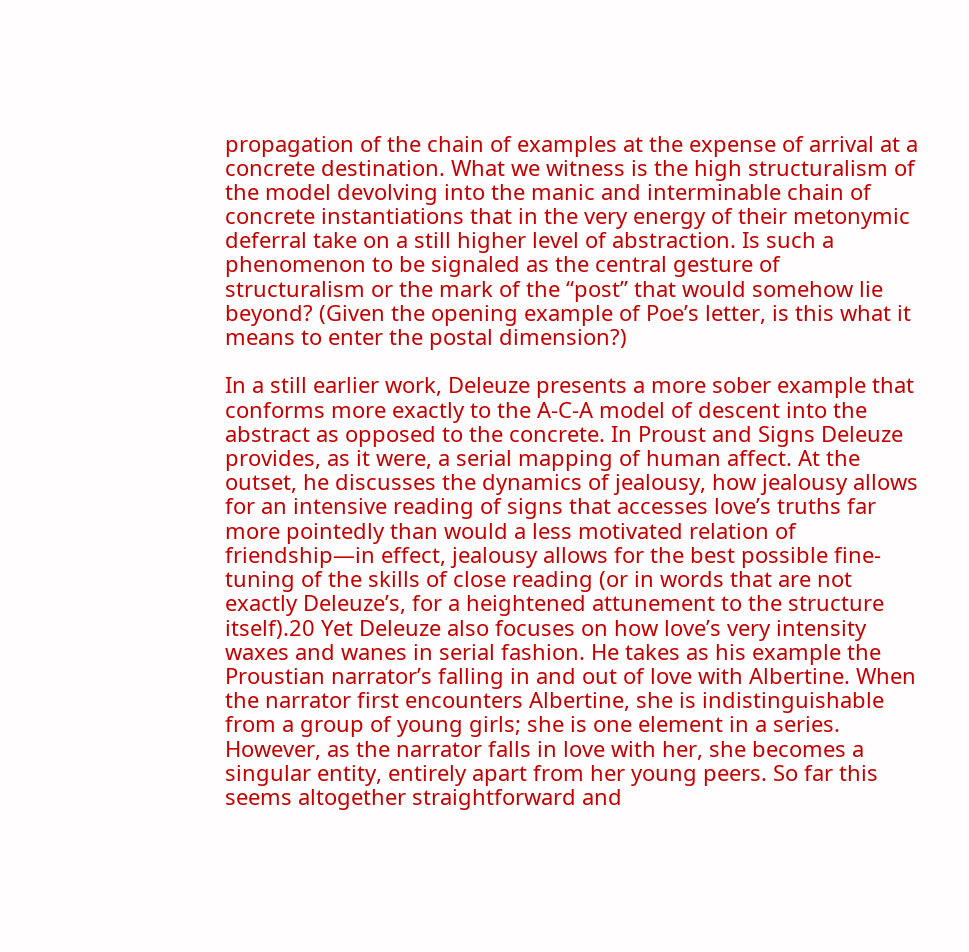propagation of the chain of examples at the expense of arrival at a concrete destination. What we witness is the high structuralism of the model devolving into the manic and interminable chain of concrete instantiations that in the very energy of their metonymic deferral take on a still higher level of abstraction. Is such a phenomenon to be signaled as the central gesture of structuralism or the mark of the “post” that would somehow lie beyond? (Given the opening example of Poe’s letter, is this what it means to enter the postal dimension?)

In a still earlier work, Deleuze presents a more sober example that conforms more exactly to the A-C-A model of descent into the abstract as opposed to the concrete. In Proust and Signs Deleuze provides, as it were, a serial mapping of human affect. At the outset, he discusses the dynamics of jealousy, how jealousy allows for an intensive reading of signs that accesses love’s truths far more pointedly than would a less motivated relation of friendship—in effect, jealousy allows for the best possible fine-tuning of the skills of close reading (or in words that are not exactly Deleuze’s, for a heightened attunement to the structure itself).20 Yet Deleuze also focuses on how love’s very intensity waxes and wanes in serial fashion. He takes as his example the Proustian narrator’s falling in and out of love with Albertine. When the narrator first encounters Albertine, she is indistinguishable from a group of young girls; she is one element in a series. However, as the narrator falls in love with her, she becomes a singular entity, entirely apart from her young peers. So far this seems altogether straightforward and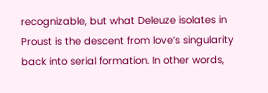recognizable, but what Deleuze isolates in Proust is the descent from love’s singularity back into serial formation. In other words,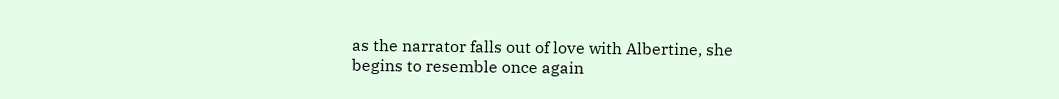as the narrator falls out of love with Albertine, she begins to resemble once again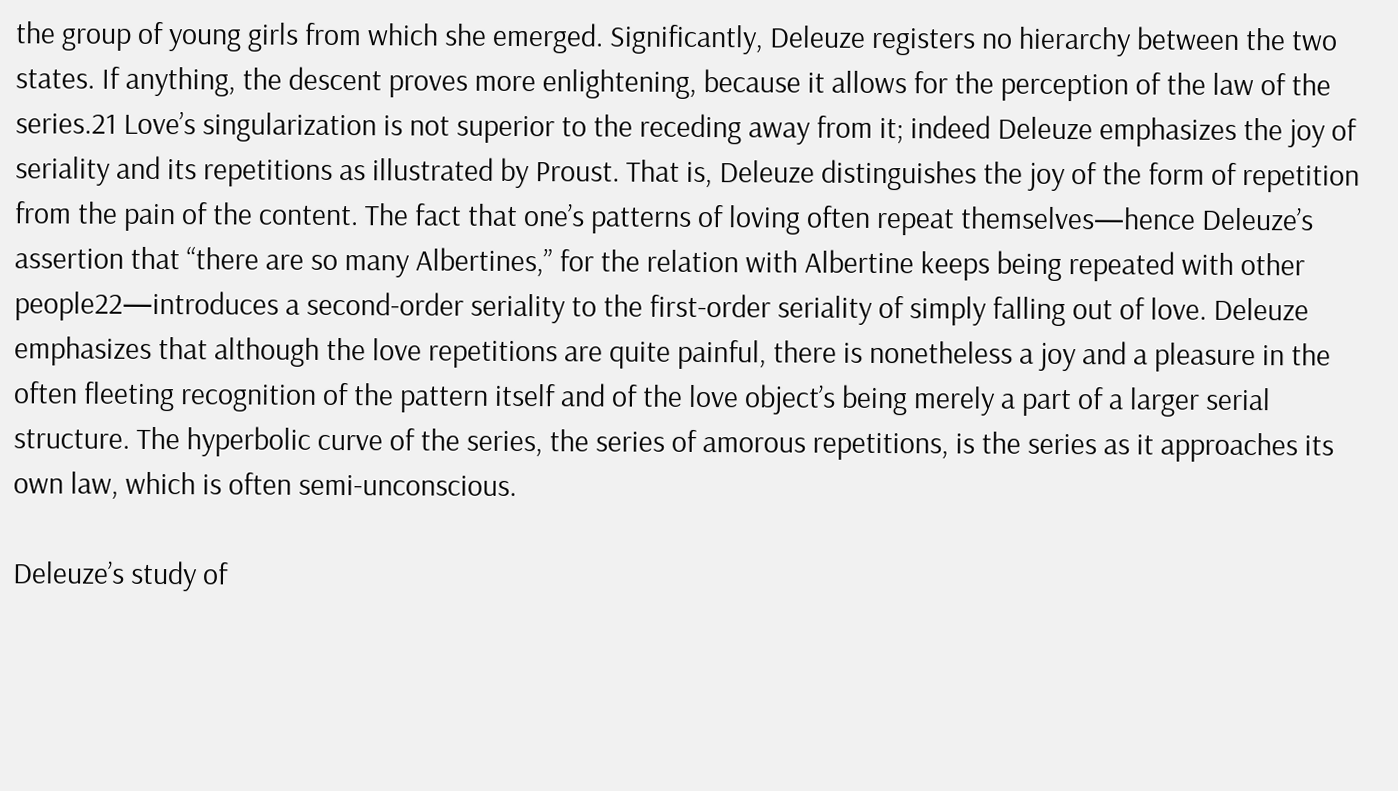the group of young girls from which she emerged. Significantly, Deleuze registers no hierarchy between the two states. If anything, the descent proves more enlightening, because it allows for the perception of the law of the series.21 Love’s singularization is not superior to the receding away from it; indeed Deleuze emphasizes the joy of seriality and its repetitions as illustrated by Proust. That is, Deleuze distinguishes the joy of the form of repetition from the pain of the content. The fact that one’s patterns of loving often repeat themselves—hence Deleuze’s assertion that “there are so many Albertines,” for the relation with Albertine keeps being repeated with other people22—introduces a second-order seriality to the first-order seriality of simply falling out of love. Deleuze emphasizes that although the love repetitions are quite painful, there is nonetheless a joy and a pleasure in the often fleeting recognition of the pattern itself and of the love object’s being merely a part of a larger serial structure. The hyperbolic curve of the series, the series of amorous repetitions, is the series as it approaches its own law, which is often semi-unconscious.

Deleuze’s study of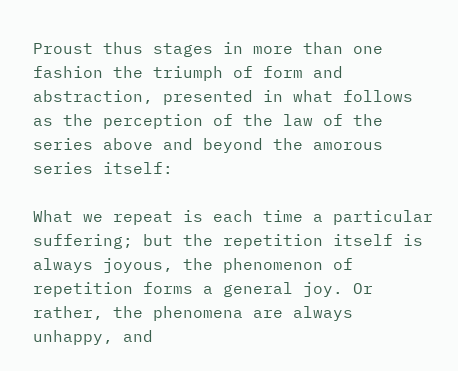Proust thus stages in more than one fashion the triumph of form and abstraction, presented in what follows as the perception of the law of the series above and beyond the amorous series itself:

What we repeat is each time a particular suffering; but the repetition itself is always joyous, the phenomenon of repetition forms a general joy. Or rather, the phenomena are always unhappy, and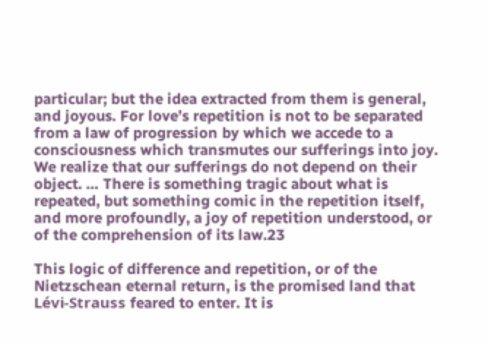particular; but the idea extracted from them is general, and joyous. For love’s repetition is not to be separated from a law of progression by which we accede to a consciousness which transmutes our sufferings into joy. We realize that our sufferings do not depend on their object. … There is something tragic about what is repeated, but something comic in the repetition itself, and more profoundly, a joy of repetition understood, or of the comprehension of its law.23

This logic of difference and repetition, or of the Nietzschean eternal return, is the promised land that Lévi-Strauss feared to enter. It is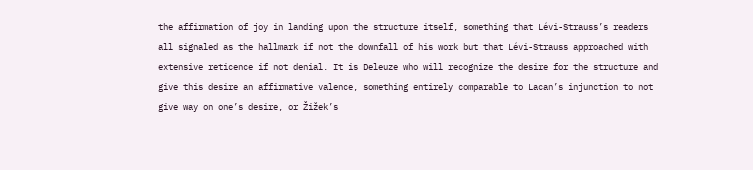the affirmation of joy in landing upon the structure itself, something that Lévi-Strauss’s readers all signaled as the hallmark if not the downfall of his work but that Lévi-Strauss approached with extensive reticence if not denial. It is Deleuze who will recognize the desire for the structure and give this desire an affirmative valence, something entirely comparable to Lacan’s injunction to not give way on one’s desire, or Žižek’s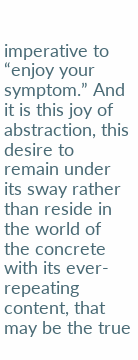imperative to “enjoy your symptom.” And it is this joy of abstraction, this desire to remain under its sway rather than reside in the world of the concrete with its ever-repeating content, that may be the true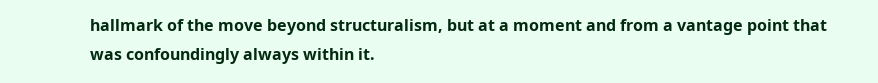hallmark of the move beyond structuralism, but at a moment and from a vantage point that was confoundingly always within it.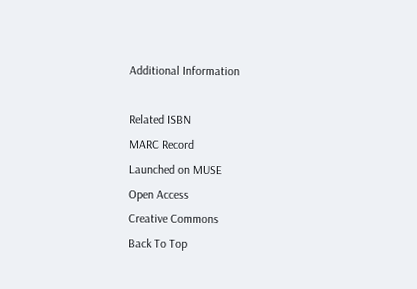Additional Information

Related ISBN
MARC Record
Launched on MUSE
Open Access
Creative Commons
Back To Top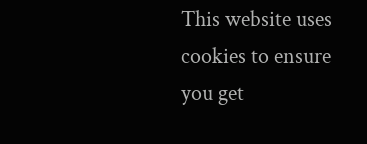This website uses cookies to ensure you get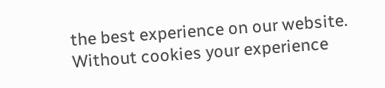the best experience on our website. Without cookies your experience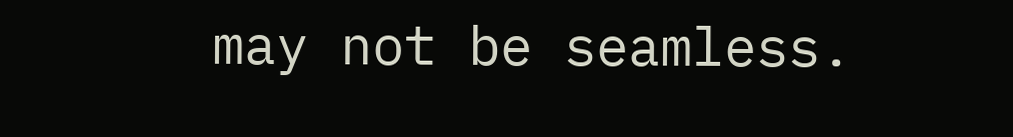may not be seamless.